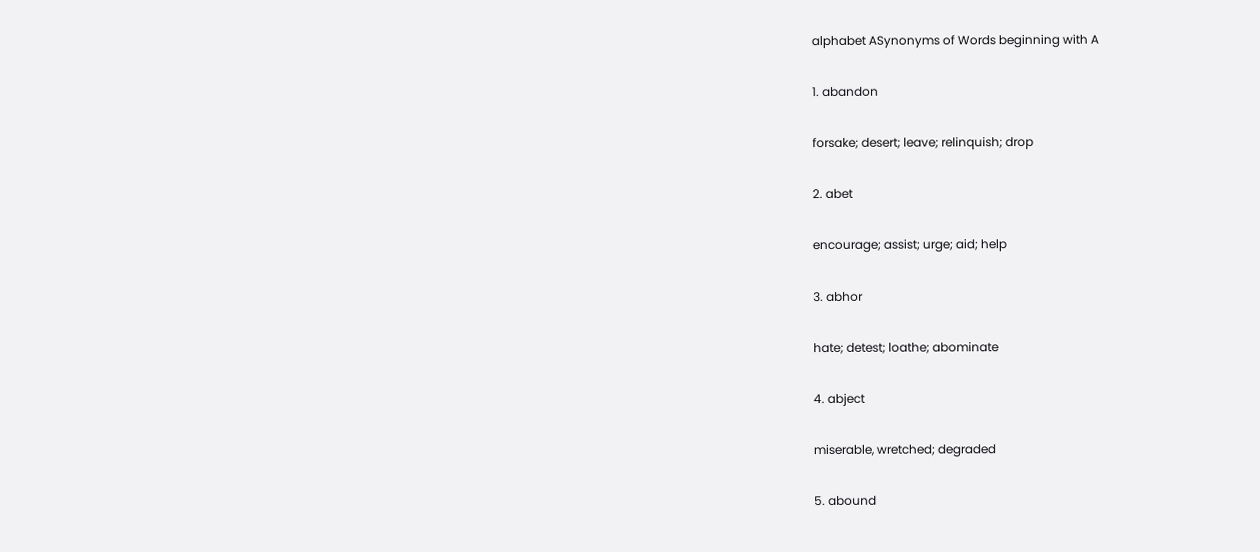alphabet ASynonyms of Words beginning with A

1. abandon

forsake; desert; leave; relinquish; drop

2. abet

encourage; assist; urge; aid; help

3. abhor

hate; detest; loathe; abominate

4. abject

miserable, wretched; degraded

5. abound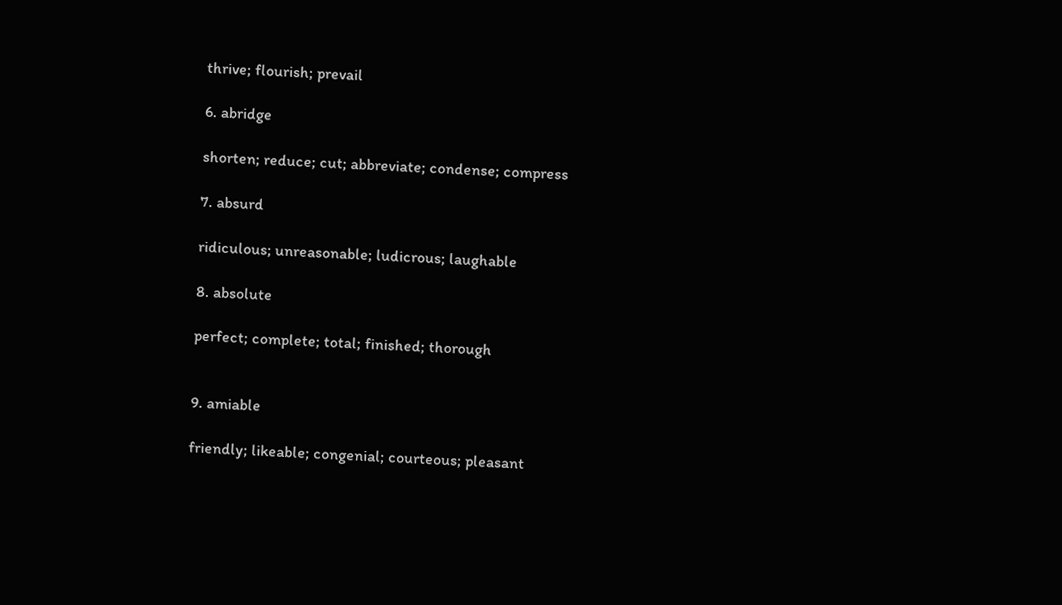thrive; flourish; prevail

6. abridge

shorten; reduce; cut; abbreviate; condense; compress

7. absurd

ridiculous; unreasonable; ludicrous; laughable

8. absolute

perfect; complete; total; finished; thorough


9. amiable

friendly; likeable; congenial; courteous; pleasant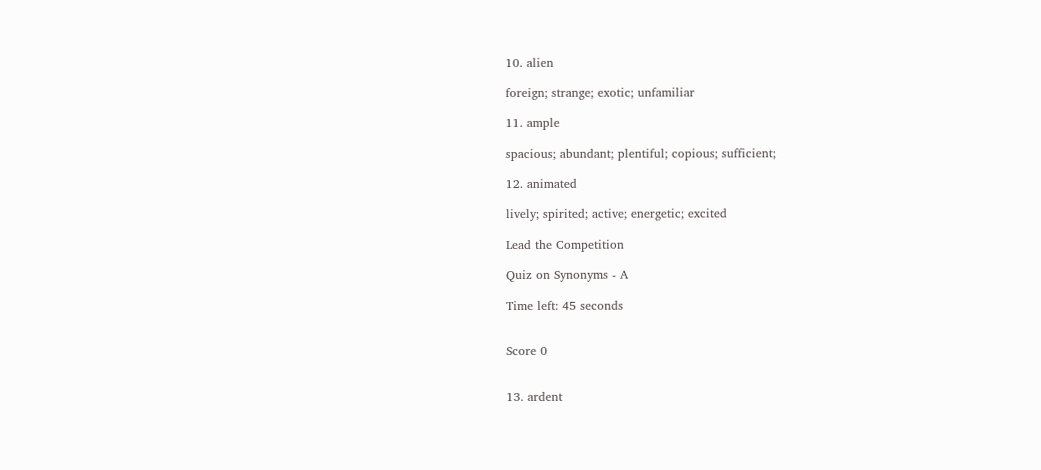10. alien

foreign; strange; exotic; unfamiliar

11. ample

spacious; abundant; plentiful; copious; sufficient;

12. animated

lively; spirited; active; energetic; excited

Lead the Competition

Quiz on Synonyms - A

Time left: 45 seconds


Score 0


13. ardent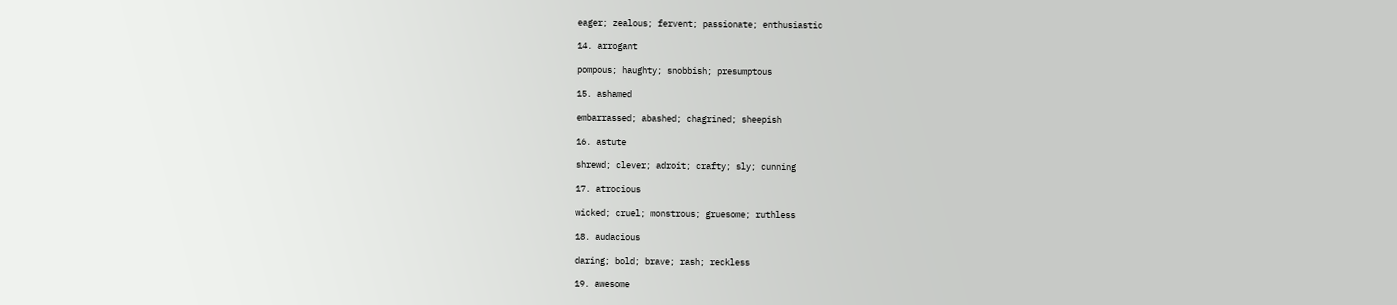eager; zealous; fervent; passionate; enthusiastic

14. arrogant

pompous; haughty; snobbish; presumptous

15. ashamed

embarrassed; abashed; chagrined; sheepish

16. astute

shrewd; clever; adroit; crafty; sly; cunning

17. atrocious

wicked; cruel; monstrous; gruesome; ruthless

18. audacious

daring; bold; brave; rash; reckless

19. awesome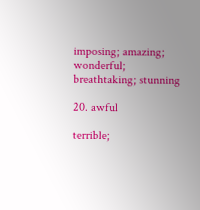imposing; amazing; wonderful; breathtaking; stunning

20. awful

terrible;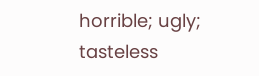horrible; ugly; tasteless